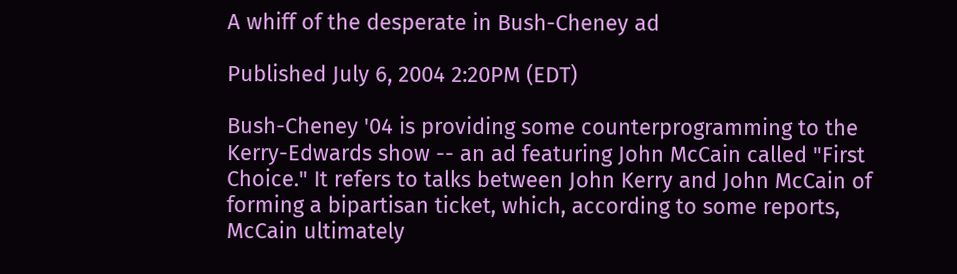A whiff of the desperate in Bush-Cheney ad

Published July 6, 2004 2:20PM (EDT)

Bush-Cheney '04 is providing some counterprogramming to the Kerry-Edwards show -- an ad featuring John McCain called "First Choice." It refers to talks between John Kerry and John McCain of forming a bipartisan ticket, which, according to some reports, McCain ultimately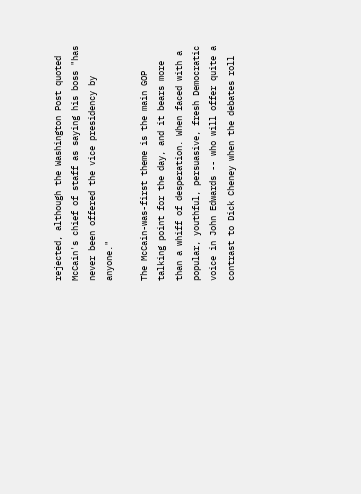rejected, although the Washington Post quoted McCain's chief of staff as saying his boss "has never been offered the vice presidency by anyone."

The McCain-was-first theme is the main GOP talking point for the day, and it bears more than a whiff of desperation. When faced with a popular, youthful, persuasive, fresh Democratic voice in John Edwards -- who will offer quite a contrast to Dick Cheney when the debates roll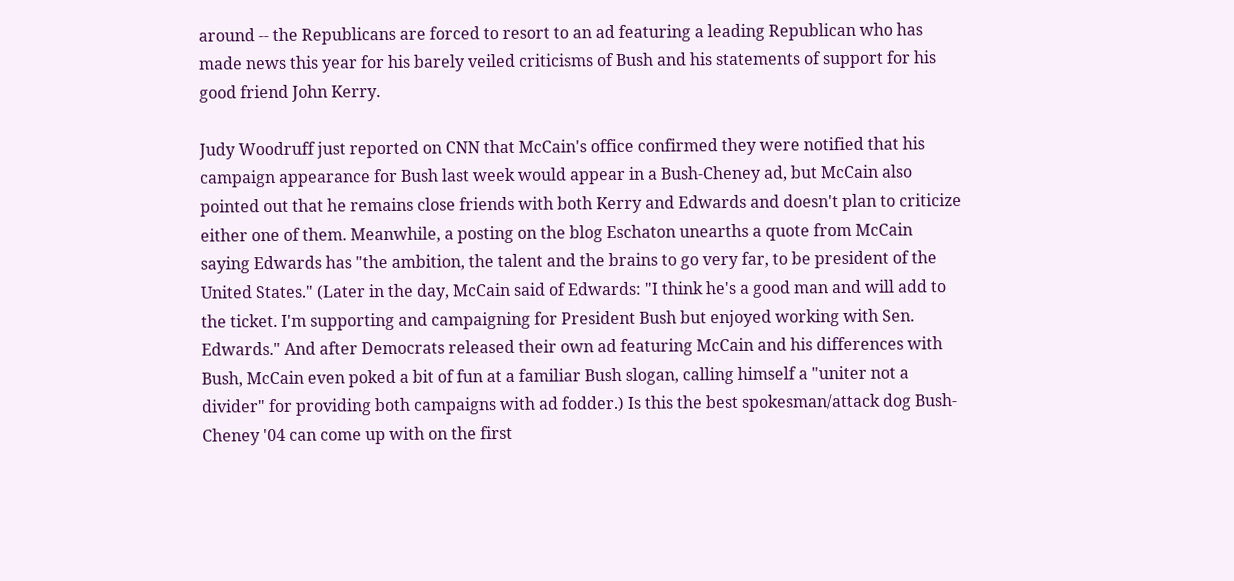around -- the Republicans are forced to resort to an ad featuring a leading Republican who has made news this year for his barely veiled criticisms of Bush and his statements of support for his good friend John Kerry.

Judy Woodruff just reported on CNN that McCain's office confirmed they were notified that his campaign appearance for Bush last week would appear in a Bush-Cheney ad, but McCain also pointed out that he remains close friends with both Kerry and Edwards and doesn't plan to criticize either one of them. Meanwhile, a posting on the blog Eschaton unearths a quote from McCain saying Edwards has "the ambition, the talent and the brains to go very far, to be president of the United States." (Later in the day, McCain said of Edwards: "I think he's a good man and will add to the ticket. I'm supporting and campaigning for President Bush but enjoyed working with Sen. Edwards." And after Democrats released their own ad featuring McCain and his differences with Bush, McCain even poked a bit of fun at a familiar Bush slogan, calling himself a "uniter not a divider" for providing both campaigns with ad fodder.) Is this the best spokesman/attack dog Bush-Cheney '04 can come up with on the first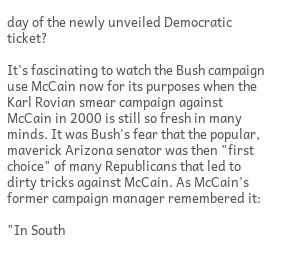day of the newly unveiled Democratic ticket?

It's fascinating to watch the Bush campaign use McCain now for its purposes when the Karl Rovian smear campaign against McCain in 2000 is still so fresh in many minds. It was Bush's fear that the popular, maverick Arizona senator was then "first choice" of many Republicans that led to dirty tricks against McCain. As McCain's former campaign manager remembered it:

"In South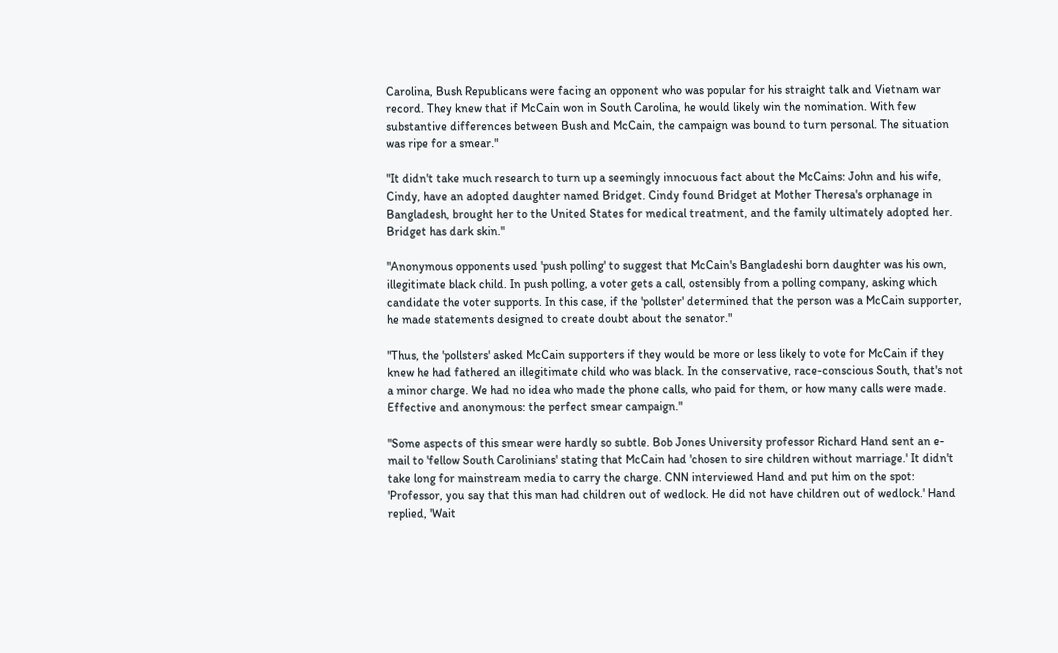Carolina, Bush Republicans were facing an opponent who was popular for his straight talk and Vietnam war record. They knew that if McCain won in South Carolina, he would likely win the nomination. With few substantive differences between Bush and McCain, the campaign was bound to turn personal. The situation was ripe for a smear."

"It didn't take much research to turn up a seemingly innocuous fact about the McCains: John and his wife, Cindy, have an adopted daughter named Bridget. Cindy found Bridget at Mother Theresa's orphanage in Bangladesh, brought her to the United States for medical treatment, and the family ultimately adopted her. Bridget has dark skin."

"Anonymous opponents used 'push polling' to suggest that McCain's Bangladeshi born daughter was his own, illegitimate black child. In push polling, a voter gets a call, ostensibly from a polling company, asking which candidate the voter supports. In this case, if the 'pollster' determined that the person was a McCain supporter, he made statements designed to create doubt about the senator."

"Thus, the 'pollsters' asked McCain supporters if they would be more or less likely to vote for McCain if they knew he had fathered an illegitimate child who was black. In the conservative, race-conscious South, that's not a minor charge. We had no idea who made the phone calls, who paid for them, or how many calls were made. Effective and anonymous: the perfect smear campaign."

"Some aspects of this smear were hardly so subtle. Bob Jones University professor Richard Hand sent an e-mail to 'fellow South Carolinians' stating that McCain had 'chosen to sire children without marriage.' It didn't take long for mainstream media to carry the charge. CNN interviewed Hand and put him on the spot: 'Professor, you say that this man had children out of wedlock. He did not have children out of wedlock.' Hand replied, 'Wait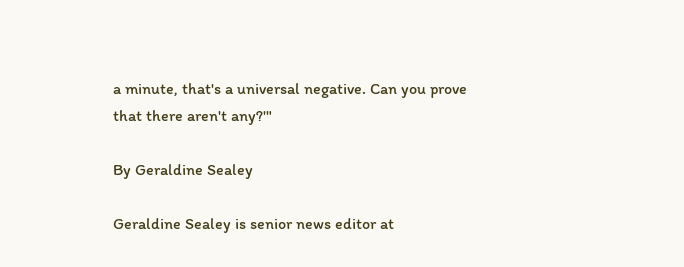a minute, that's a universal negative. Can you prove that there aren't any?'"

By Geraldine Sealey

Geraldine Sealey is senior news editor at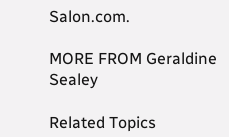Salon.com.

MORE FROM Geraldine Sealey

Related Topics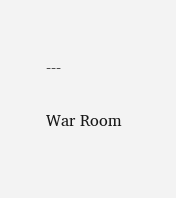---

War Room